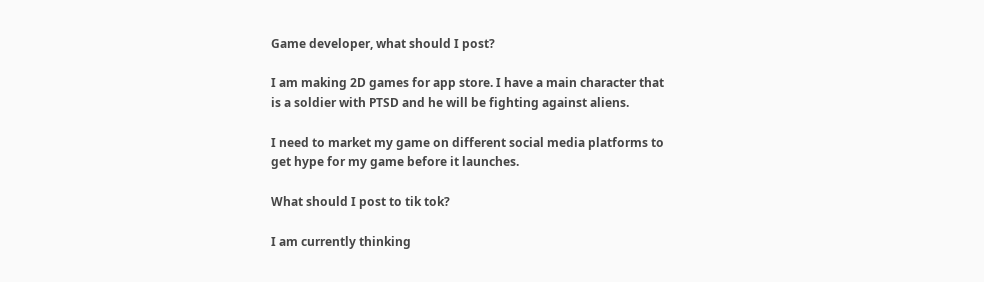Game developer, what should I post?

I am making 2D games for app store. I have a main character that is a soldier with PTSD and he will be fighting against aliens.

I need to market my game on different social media platforms to get hype for my game before it launches.

What should I post to tik tok?

I am currently thinking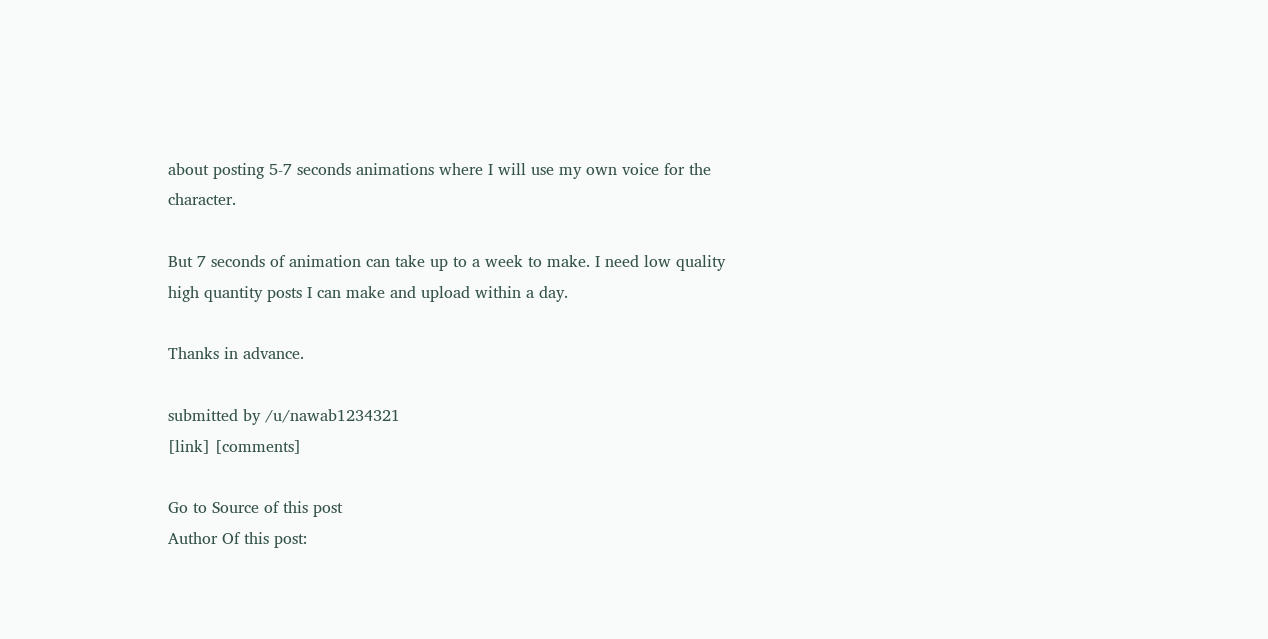about posting 5-7 seconds animations where I will use my own voice for the character.

But 7 seconds of animation can take up to a week to make. I need low quality high quantity posts I can make and upload within a day.

Thanks in advance.

submitted by /u/nawab1234321
[link] [comments]

Go to Source of this post
Author Of this post: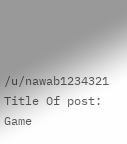/u/nawab1234321
Title Of post: Game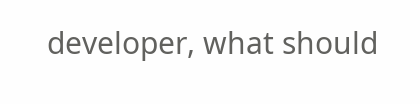developer, what should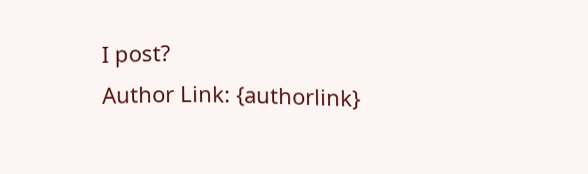I post?
Author Link: {authorlink}